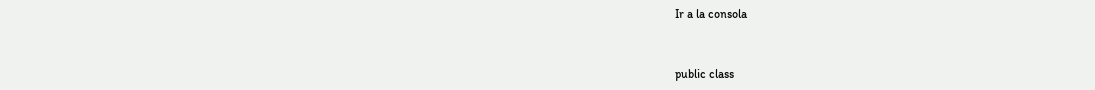Ir a la consola


public class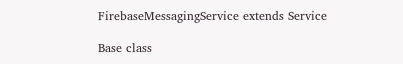FirebaseMessagingService extends Service

Base class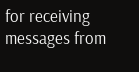for receiving messages from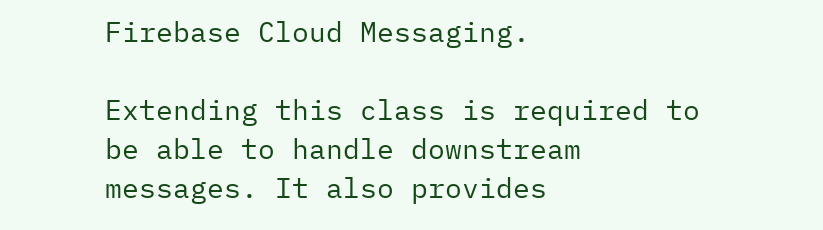Firebase Cloud Messaging.

Extending this class is required to be able to handle downstream messages. It also provides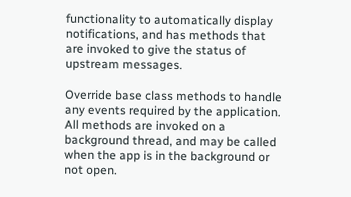functionality to automatically display notifications, and has methods that are invoked to give the status of upstream messages.

Override base class methods to handle any events required by the application. All methods are invoked on a background thread, and may be called when the app is in the background or not open.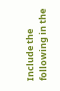Include the following in the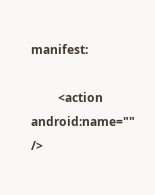manifest:

         <action android:name="" />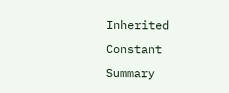Inherited Constant Summary